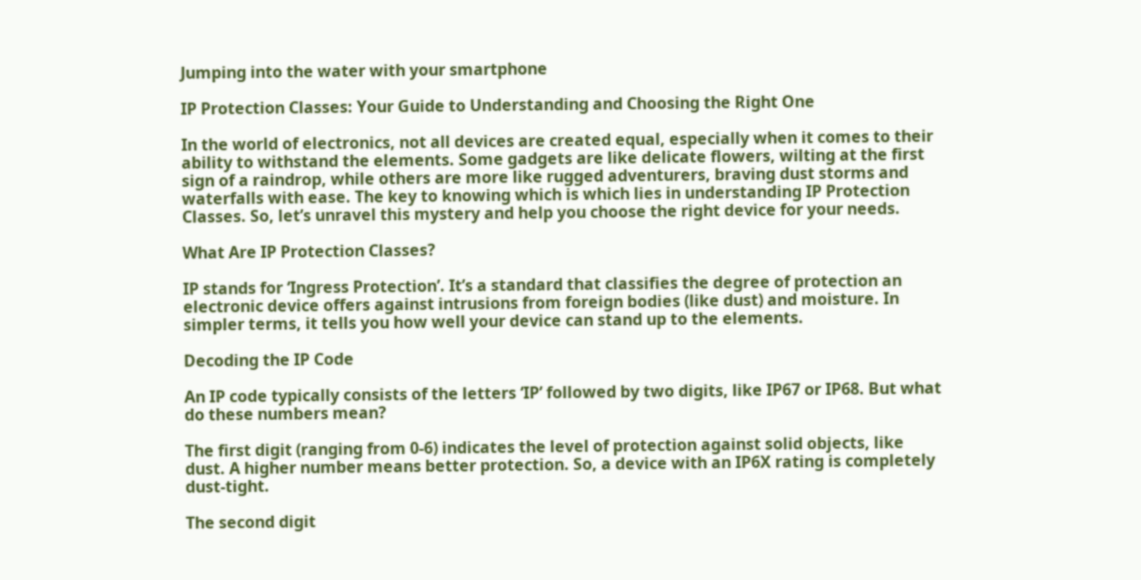Jumping into the water with your smartphone

IP Protection Classes: Your Guide to Understanding and Choosing the Right One

In the world of electronics, not all devices are created equal, especially when it comes to their ability to withstand the elements. Some gadgets are like delicate flowers, wilting at the first sign of a raindrop, while others are more like rugged adventurers, braving dust storms and waterfalls with ease. The key to knowing which is which lies in understanding IP Protection Classes. So, let’s unravel this mystery and help you choose the right device for your needs.

What Are IP Protection Classes?

IP stands for ‘Ingress Protection’. It’s a standard that classifies the degree of protection an electronic device offers against intrusions from foreign bodies (like dust) and moisture. In simpler terms, it tells you how well your device can stand up to the elements.

Decoding the IP Code

An IP code typically consists of the letters ‘IP’ followed by two digits, like IP67 or IP68. But what do these numbers mean?

The first digit (ranging from 0-6) indicates the level of protection against solid objects, like dust. A higher number means better protection. So, a device with an IP6X rating is completely dust-tight.

The second digit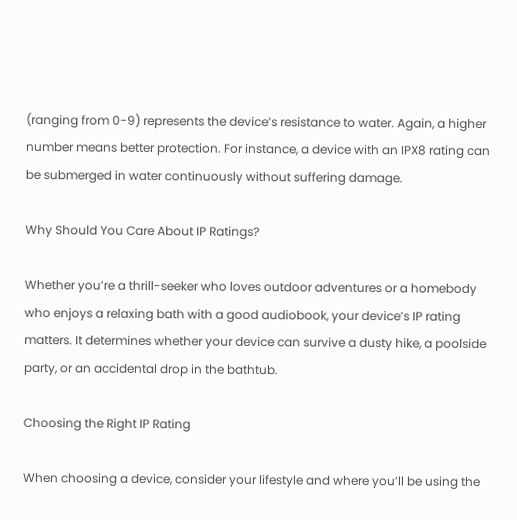(ranging from 0-9) represents the device’s resistance to water. Again, a higher number means better protection. For instance, a device with an IPX8 rating can be submerged in water continuously without suffering damage.

Why Should You Care About IP Ratings?

Whether you’re a thrill-seeker who loves outdoor adventures or a homebody who enjoys a relaxing bath with a good audiobook, your device’s IP rating matters. It determines whether your device can survive a dusty hike, a poolside party, or an accidental drop in the bathtub.

Choosing the Right IP Rating

When choosing a device, consider your lifestyle and where you’ll be using the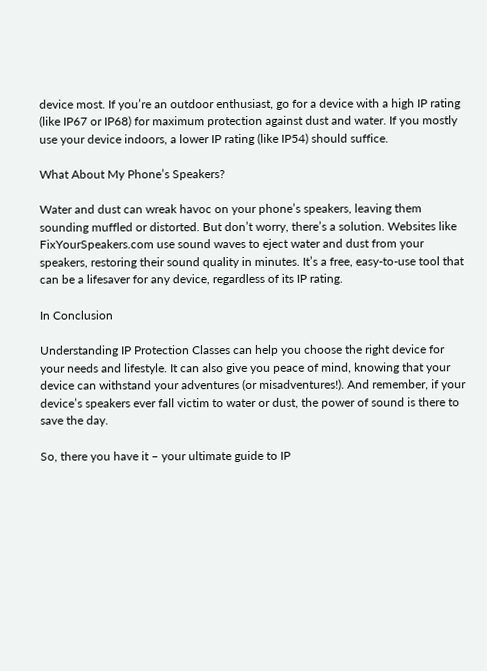device most. If you’re an outdoor enthusiast, go for a device with a high IP rating (like IP67 or IP68) for maximum protection against dust and water. If you mostly use your device indoors, a lower IP rating (like IP54) should suffice.

What About My Phone’s Speakers?

Water and dust can wreak havoc on your phone’s speakers, leaving them sounding muffled or distorted. But don’t worry, there’s a solution. Websites like FixYourSpeakers.com use sound waves to eject water and dust from your speakers, restoring their sound quality in minutes. It’s a free, easy-to-use tool that can be a lifesaver for any device, regardless of its IP rating.

In Conclusion

Understanding IP Protection Classes can help you choose the right device for your needs and lifestyle. It can also give you peace of mind, knowing that your device can withstand your adventures (or misadventures!). And remember, if your device’s speakers ever fall victim to water or dust, the power of sound is there to save the day.

So, there you have it – your ultimate guide to IP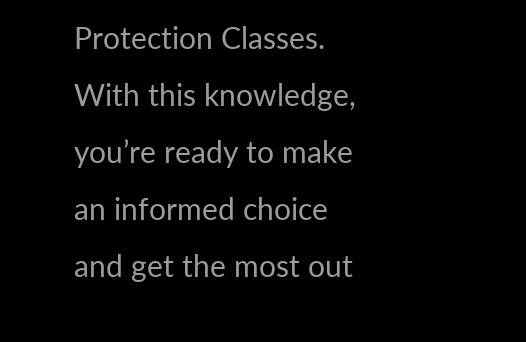Protection Classes. With this knowledge, you’re ready to make an informed choice and get the most out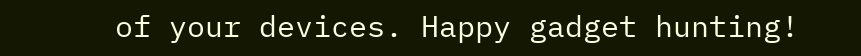of your devices. Happy gadget hunting!